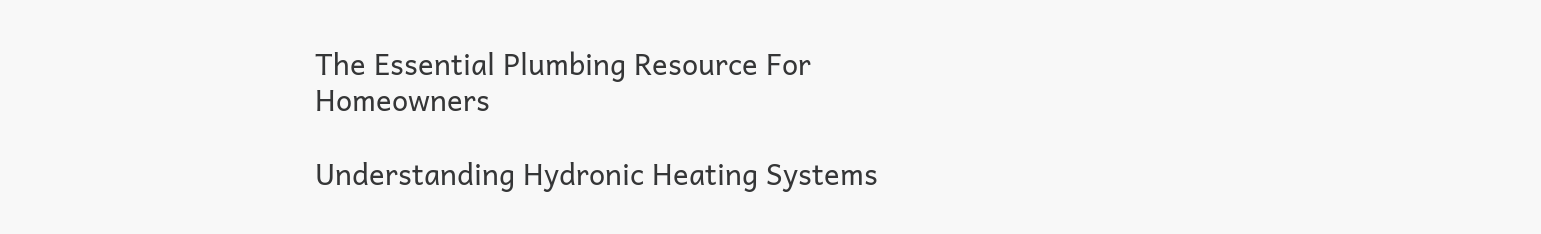The Essential Plumbing Resource For Homeowners

Understanding Hydronic Heating Systems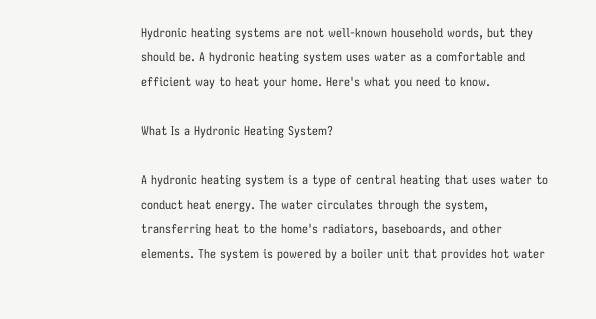Hydronic heating systems are not well-known household words, but they should be. A hydronic heating system uses water as a comfortable and efficient way to heat your home. Here's what you need to know.

What Is a Hydronic Heating System?

A hydronic heating system is a type of central heating that uses water to conduct heat energy. The water circulates through the system, transferring heat to the home's radiators, baseboards, and other elements. The system is powered by a boiler unit that provides hot water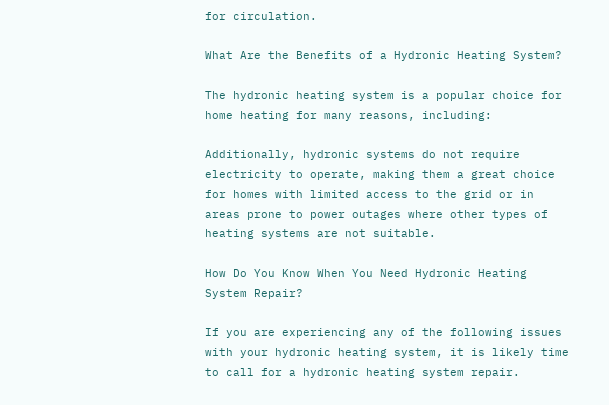for circulation.

What Are the Benefits of a Hydronic Heating System?

The hydronic heating system is a popular choice for home heating for many reasons, including:

Additionally, hydronic systems do not require electricity to operate, making them a great choice for homes with limited access to the grid or in areas prone to power outages where other types of heating systems are not suitable.

How Do You Know When You Need Hydronic Heating System Repair?

If you are experiencing any of the following issues with your hydronic heating system, it is likely time to call for a hydronic heating system repair.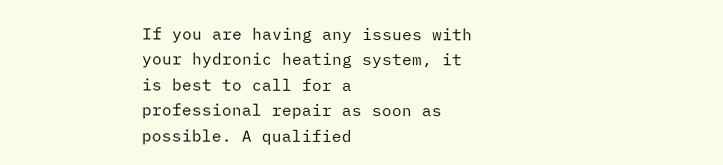If you are having any issues with your hydronic heating system, it is best to call for a professional repair as soon as possible. A qualified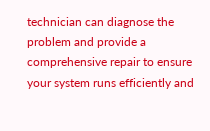technician can diagnose the problem and provide a comprehensive repair to ensure your system runs efficiently and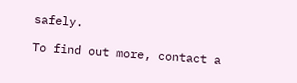safely.

To find out more, contact a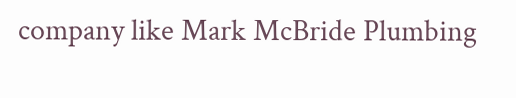company like Mark McBride Plumbing